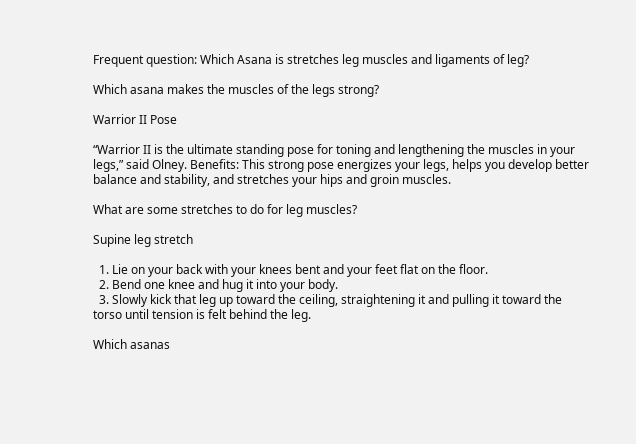Frequent question: Which Asana is stretches leg muscles and ligaments of leg?

Which asana makes the muscles of the legs strong?

Warrior II Pose

“Warrior II is the ultimate standing pose for toning and lengthening the muscles in your legs,” said Olney. Benefits: This strong pose energizes your legs, helps you develop better balance and stability, and stretches your hips and groin muscles.

What are some stretches to do for leg muscles?

Supine leg stretch

  1. Lie on your back with your knees bent and your feet flat on the floor.
  2. Bend one knee and hug it into your body.
  3. Slowly kick that leg up toward the ceiling, straightening it and pulling it toward the torso until tension is felt behind the leg.

Which asanas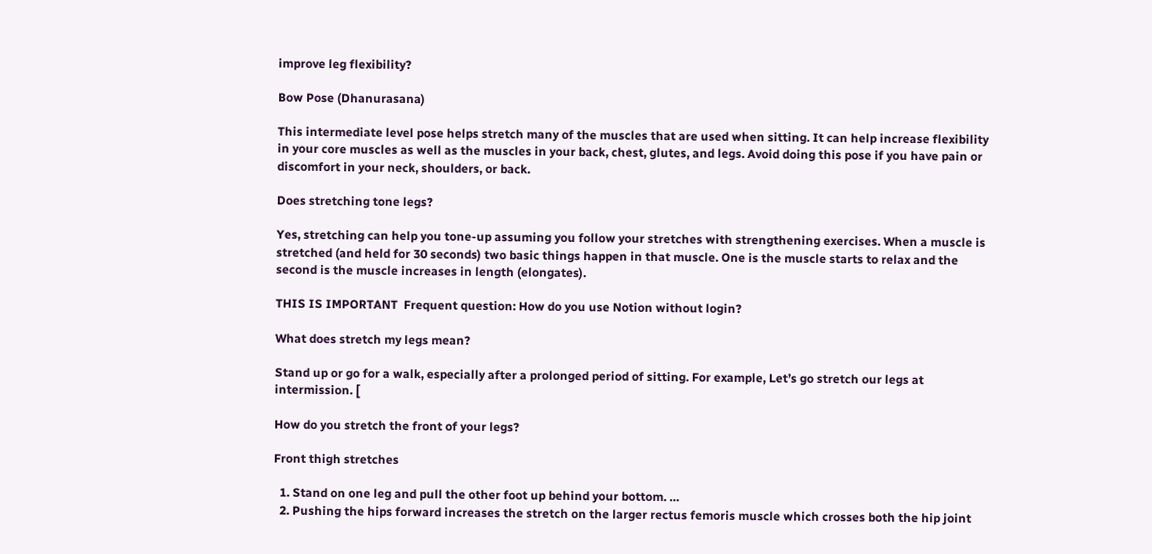improve leg flexibility?

Bow Pose (Dhanurasana)

This intermediate level pose helps stretch many of the muscles that are used when sitting. It can help increase flexibility in your core muscles as well as the muscles in your back, chest, glutes, and legs. Avoid doing this pose if you have pain or discomfort in your neck, shoulders, or back.

Does stretching tone legs?

Yes, stretching can help you tone-up assuming you follow your stretches with strengthening exercises. When a muscle is stretched (and held for 30 seconds) two basic things happen in that muscle. One is the muscle starts to relax and the second is the muscle increases in length (elongates).

THIS IS IMPORTANT  Frequent question: How do you use Notion without login?

What does stretch my legs mean?

Stand up or go for a walk, especially after a prolonged period of sitting. For example, Let’s go stretch our legs at intermission. [

How do you stretch the front of your legs?

Front thigh stretches

  1. Stand on one leg and pull the other foot up behind your bottom. …
  2. Pushing the hips forward increases the stretch on the larger rectus femoris muscle which crosses both the hip joint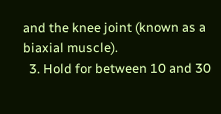and the knee joint (known as a biaxial muscle).
  3. Hold for between 10 and 30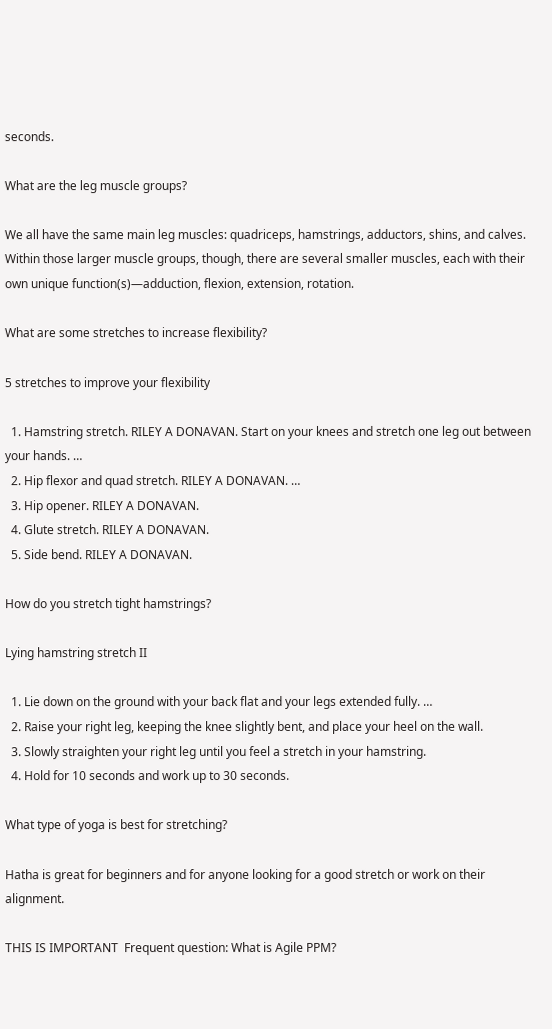seconds.

What are the leg muscle groups?

We all have the same main leg muscles: quadriceps, hamstrings, adductors, shins, and calves. Within those larger muscle groups, though, there are several smaller muscles, each with their own unique function(s)—adduction, flexion, extension, rotation.

What are some stretches to increase flexibility?

5 stretches to improve your flexibility

  1. Hamstring stretch. RILEY A DONAVAN. Start on your knees and stretch one leg out between your hands. …
  2. Hip flexor and quad stretch. RILEY A DONAVAN. …
  3. Hip opener. RILEY A DONAVAN.
  4. Glute stretch. RILEY A DONAVAN.
  5. Side bend. RILEY A DONAVAN.

How do you stretch tight hamstrings?

Lying hamstring stretch II

  1. Lie down on the ground with your back flat and your legs extended fully. …
  2. Raise your right leg, keeping the knee slightly bent, and place your heel on the wall.
  3. Slowly straighten your right leg until you feel a stretch in your hamstring.
  4. Hold for 10 seconds and work up to 30 seconds.

What type of yoga is best for stretching?

Hatha is great for beginners and for anyone looking for a good stretch or work on their alignment.

THIS IS IMPORTANT  Frequent question: What is Agile PPM?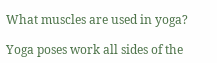What muscles are used in yoga?

Yoga poses work all sides of the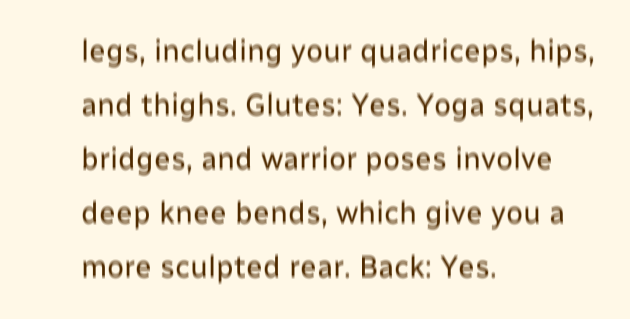legs, including your quadriceps, hips, and thighs. Glutes: Yes. Yoga squats, bridges, and warrior poses involve deep knee bends, which give you a more sculpted rear. Back: Yes.